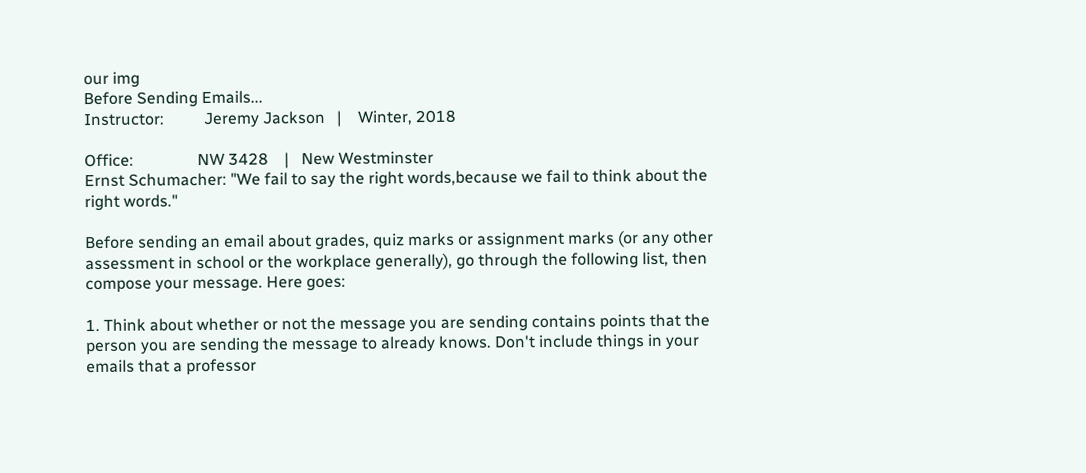our img
Before Sending Emails...
Instructor:          Jeremy Jackson   |    Winter, 2018

Office:                NW 3428    |   New Westminster
Ernst Schumacher: "We fail to say the right words,because we fail to think about the right words."

Before sending an email about grades, quiz marks or assignment marks (or any other assessment in school or the workplace generally), go through the following list, then compose your message. Here goes:

1. Think about whether or not the message you are sending contains points that the person you are sending the message to already knows. Don't include things in your emails that a professor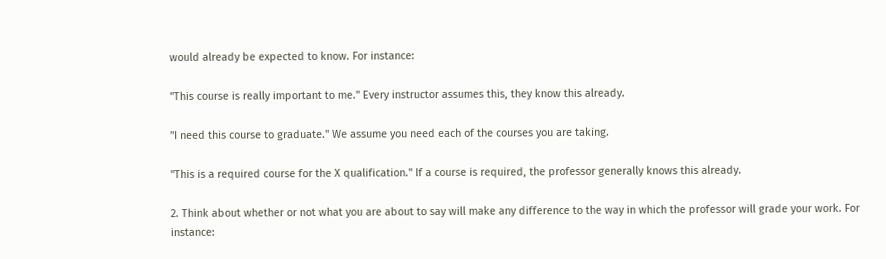would already be expected to know. For instance:

"This course is really important to me." Every instructor assumes this, they know this already.

"I need this course to graduate." We assume you need each of the courses you are taking.

"This is a required course for the X qualification." If a course is required, the professor generally knows this already.

2. Think about whether or not what you are about to say will make any difference to the way in which the professor will grade your work. For instance: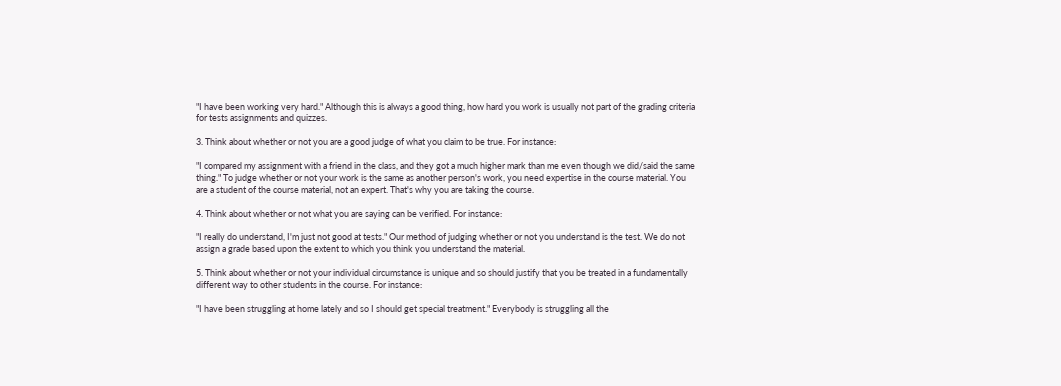"I have been working very hard." Although this is always a good thing, how hard you work is usually not part of the grading criteria for tests assignments and quizzes.

3. Think about whether or not you are a good judge of what you claim to be true. For instance:

"I compared my assignment with a friend in the class, and they got a much higher mark than me even though we did/said the same thing." To judge whether or not your work is the same as another person's work, you need expertise in the course material. You are a student of the course material, not an expert. That's why you are taking the course.

4. Think about whether or not what you are saying can be verified. For instance:

"I really do understand, I'm just not good at tests." Our method of judging whether or not you understand is the test. We do not assign a grade based upon the extent to which you think you understand the material.

5. Think about whether or not your individual circumstance is unique and so should justify that you be treated in a fundamentally different way to other students in the course. For instance:

"I have been struggling at home lately and so I should get special treatment." Everybody is struggling all the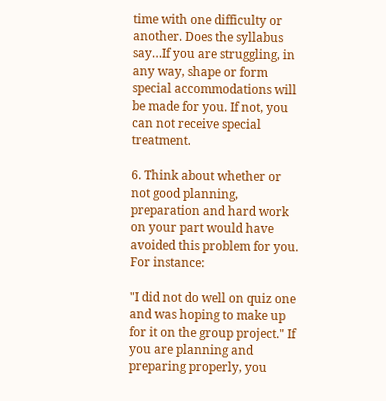time with one difficulty or another. Does the syllabus say…If you are struggling, in any way, shape or form special accommodations will be made for you. If not, you can not receive special treatment.

6. Think about whether or not good planning, preparation and hard work on your part would have avoided this problem for you. For instance:

"I did not do well on quiz one and was hoping to make up for it on the group project." If you are planning and preparing properly, you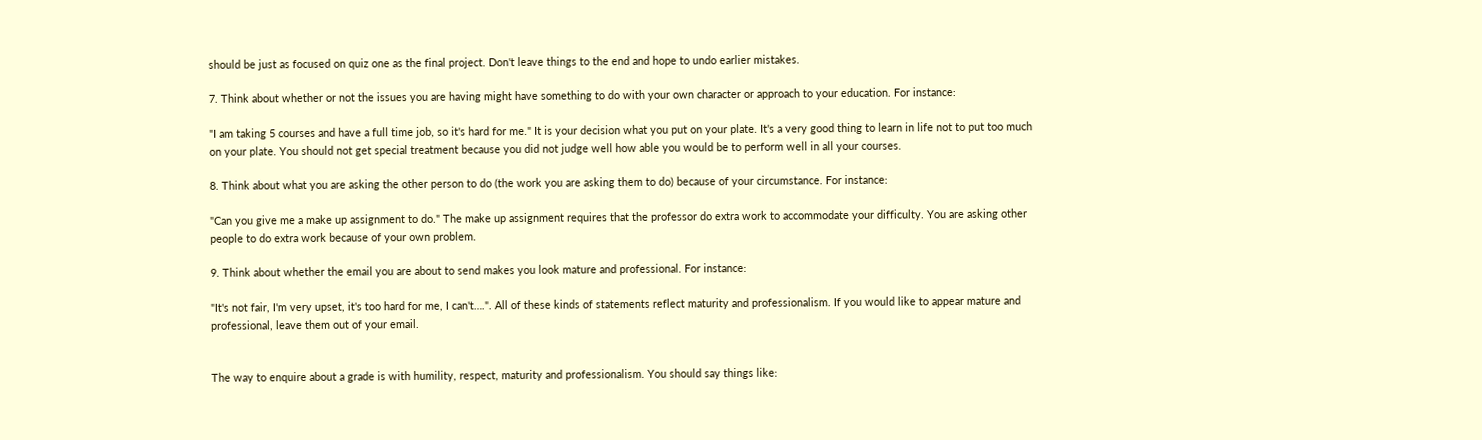should be just as focused on quiz one as the final project. Don't leave things to the end and hope to undo earlier mistakes.

7. Think about whether or not the issues you are having might have something to do with your own character or approach to your education. For instance:

"I am taking 5 courses and have a full time job, so it's hard for me." It is your decision what you put on your plate. It's a very good thing to learn in life not to put too much on your plate. You should not get special treatment because you did not judge well how able you would be to perform well in all your courses.

8. Think about what you are asking the other person to do (the work you are asking them to do) because of your circumstance. For instance:

"Can you give me a make up assignment to do." The make up assignment requires that the professor do extra work to accommodate your difficulty. You are asking other people to do extra work because of your own problem.

9. Think about whether the email you are about to send makes you look mature and professional. For instance:

"It's not fair, I'm very upset, it's too hard for me, I can't….". All of these kinds of statements reflect maturity and professionalism. If you would like to appear mature and professional, leave them out of your email.


The way to enquire about a grade is with humility, respect, maturity and professionalism. You should say things like: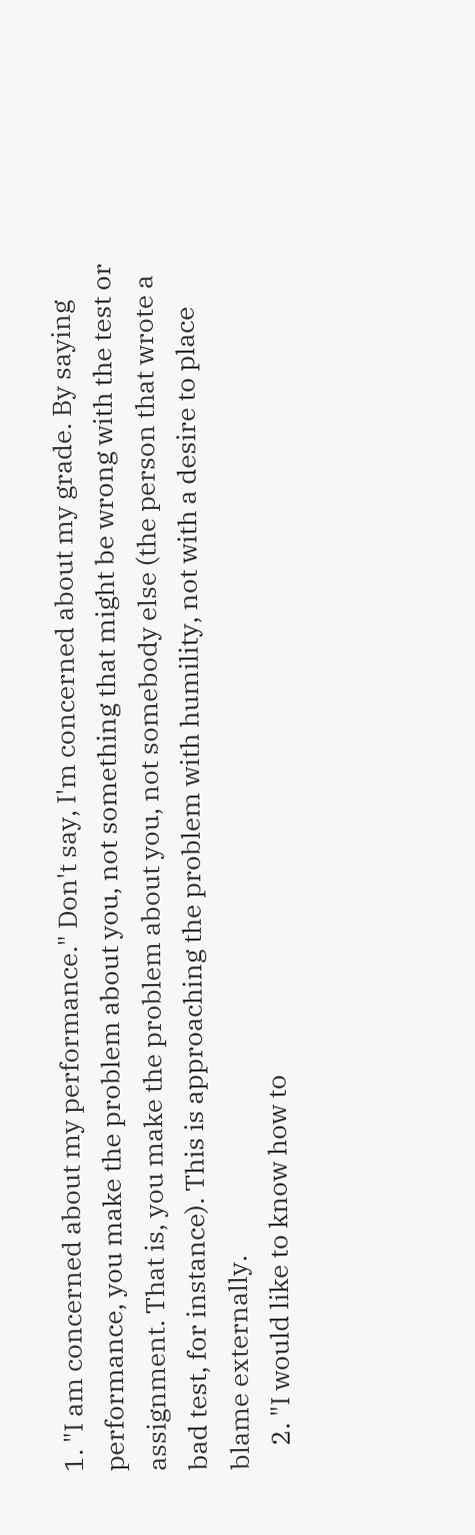1. "I am concerned about my performance." Don't say, I'm concerned about my grade. By saying performance, you make the problem about you, not something that might be wrong with the test or assignment. That is, you make the problem about you, not somebody else (the person that wrote a bad test, for instance). This is approaching the problem with humility, not with a desire to place blame externally.
    2. "I would like to know how to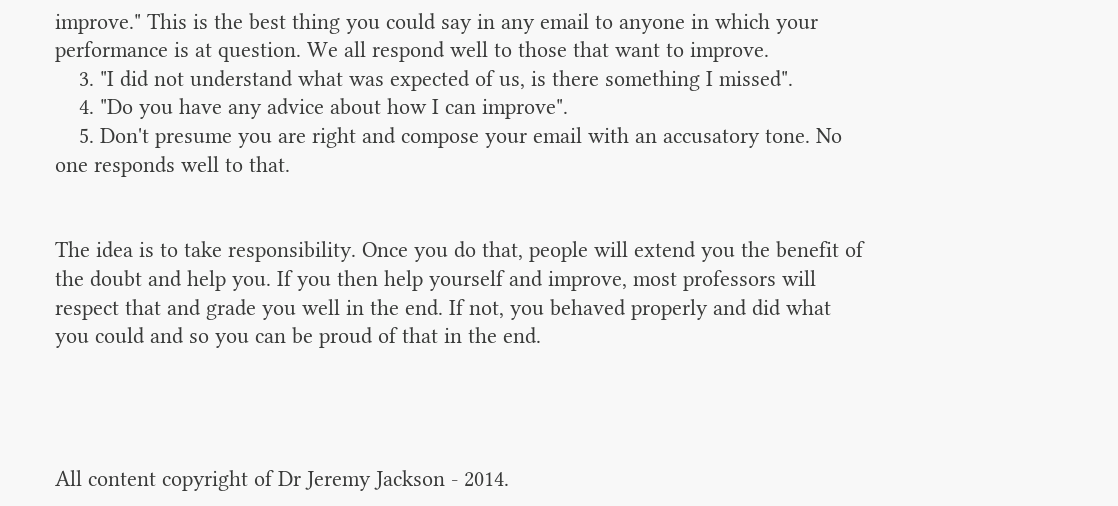improve." This is the best thing you could say in any email to anyone in which your performance is at question. We all respond well to those that want to improve.
    3. "I did not understand what was expected of us, is there something I missed".
    4. "Do you have any advice about how I can improve".
    5. Don't presume you are right and compose your email with an accusatory tone. No one responds well to that.


The idea is to take responsibility. Once you do that, people will extend you the benefit of the doubt and help you. If you then help yourself and improve, most professors will respect that and grade you well in the end. If not, you behaved properly and did what you could and so you can be proud of that in the end.




All content copyright of Dr Jeremy Jackson - 2014.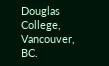Douglas College, Vancouver, BC.